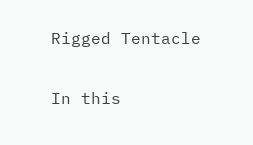Rigged Tentacle

In this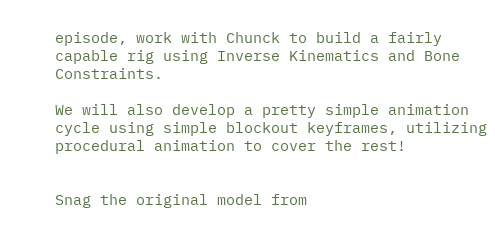episode, work with Chunck to build a fairly capable rig using Inverse Kinematics and Bone Constraints.

We will also develop a pretty simple animation cycle using simple blockout keyframes, utilizing procedural animation to cover the rest!


Snag the original model from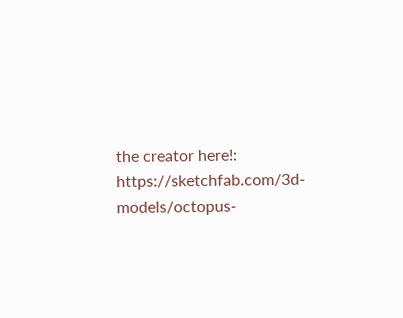the creator here!: https://sketchfab.com/3d-models/octopus-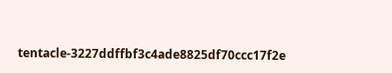tentacle-3227ddffbf3c4ade8825df70ccc17f2e